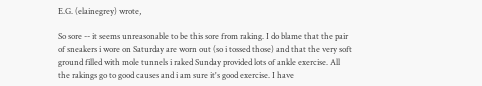E.G. (elainegrey) wrote,

So sore -- it seems unreasonable to be this sore from raking. I do blame that the pair of sneakers i wore on Saturday are worn out (so i tossed those) and that the very soft ground filled with mole tunnels i raked Sunday provided lots of ankle exercise. All the rakings go to good causes and i am sure it's good exercise. I have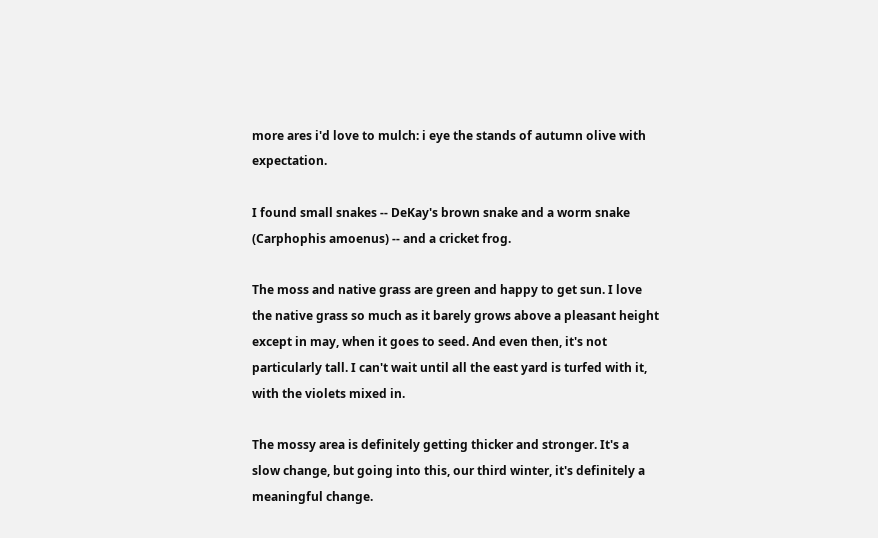more ares i'd love to mulch: i eye the stands of autumn olive with expectation.

I found small snakes -- DeKay's brown snake and a worm snake (Carphophis amoenus) -- and a cricket frog.

The moss and native grass are green and happy to get sun. I love the native grass so much as it barely grows above a pleasant height except in may, when it goes to seed. And even then, it's not particularly tall. I can't wait until all the east yard is turfed with it, with the violets mixed in.

The mossy area is definitely getting thicker and stronger. It's a slow change, but going into this, our third winter, it's definitely a meaningful change.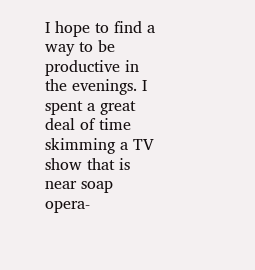I hope to find a way to be productive in the evenings. I spent a great deal of time skimming a TV show that is near soap opera-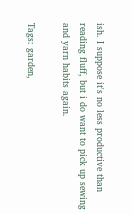ish. I suppose it's no less productive than reading fluff, but i do want to pick up sewing and yarn habits again.

Tags: garden,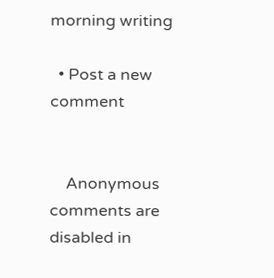morning writing

  • Post a new comment


    Anonymous comments are disabled in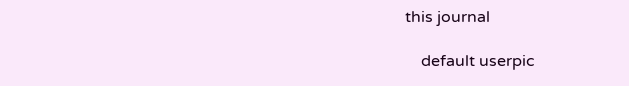this journal

    default userpic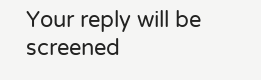Your reply will be screened